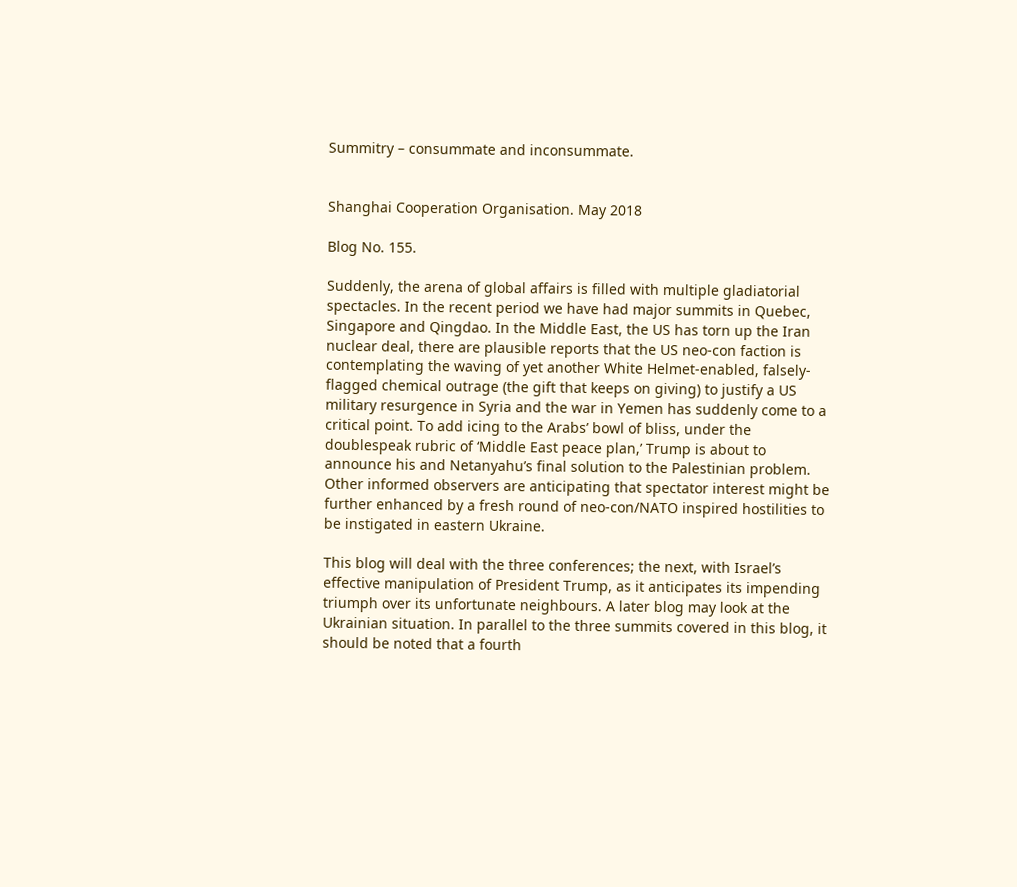Summitry – consummate and inconsummate.


Shanghai Cooperation Organisation. May 2018

Blog No. 155.

Suddenly, the arena of global affairs is filled with multiple gladiatorial spectacles. In the recent period we have had major summits in Quebec, Singapore and Qingdao. In the Middle East, the US has torn up the Iran nuclear deal, there are plausible reports that the US neo-con faction is contemplating the waving of yet another White Helmet-enabled, falsely-flagged chemical outrage (the gift that keeps on giving) to justify a US military resurgence in Syria and the war in Yemen has suddenly come to a critical point. To add icing to the Arabs’ bowl of bliss, under the doublespeak rubric of ‘Middle East peace plan,’ Trump is about to announce his and Netanyahu’s final solution to the Palestinian problem. Other informed observers are anticipating that spectator interest might be further enhanced by a fresh round of neo-con/NATO inspired hostilities to be instigated in eastern Ukraine.

This blog will deal with the three conferences; the next, with Israel’s effective manipulation of President Trump, as it anticipates its impending triumph over its unfortunate neighbours. A later blog may look at the Ukrainian situation. In parallel to the three summits covered in this blog, it should be noted that a fourth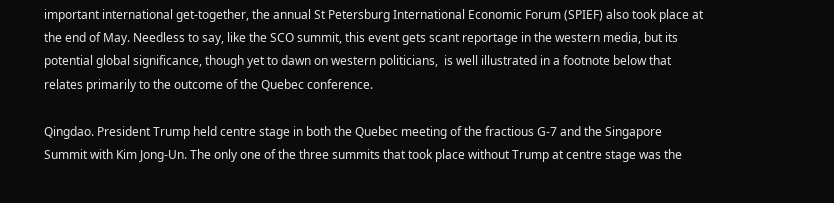important international get-together, the annual St Petersburg International Economic Forum (SPIEF) also took place at the end of May. Needless to say, like the SCO summit, this event gets scant reportage in the western media, but its potential global significance, though yet to dawn on western politicians,  is well illustrated in a footnote below that relates primarily to the outcome of the Quebec conference.

Qingdao. President Trump held centre stage in both the Quebec meeting of the fractious G-7 and the Singapore Summit with Kim Jong-Un. The only one of the three summits that took place without Trump at centre stage was the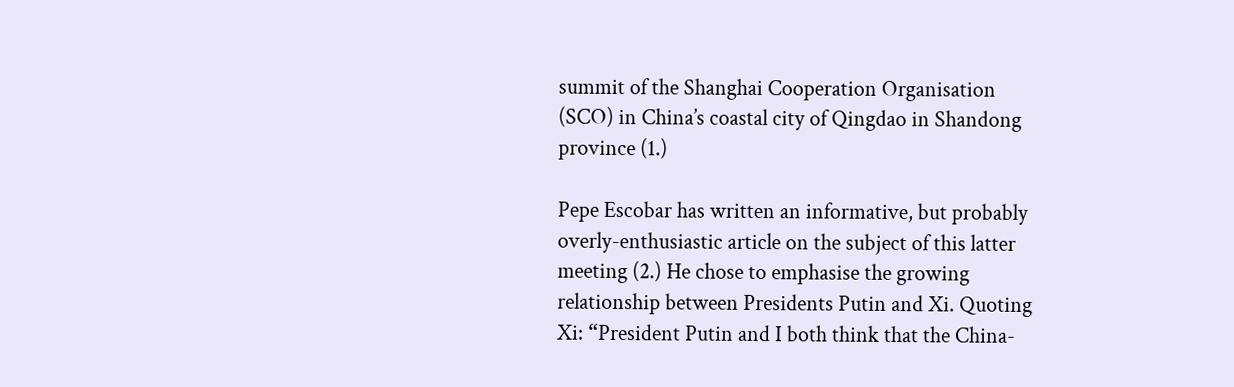summit of the Shanghai Cooperation Organisation (SCO) in China’s coastal city of Qingdao in Shandong province (1.)

Pepe Escobar has written an informative, but probably overly-enthusiastic article on the subject of this latter meeting (2.) He chose to emphasise the growing relationship between Presidents Putin and Xi. Quoting Xi: “President Putin and I both think that the China-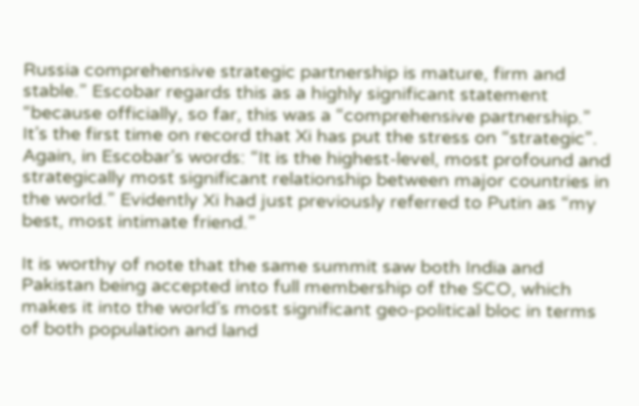Russia comprehensive strategic partnership is mature, firm and stable.” Escobar regards this as a highly significant statement “because officially, so far, this was a “comprehensive partnership.” It’s the first time on record that Xi has put the stress on “strategic”. Again, in Escobar’s words: “It is the highest-level, most profound and strategically most significant relationship between major countries in the world.” Evidently Xi had just previously referred to Putin as “my best, most intimate friend.”

It is worthy of note that the same summit saw both India and Pakistan being accepted into full membership of the SCO, which makes it into the world’s most significant geo-political bloc in terms of both population and land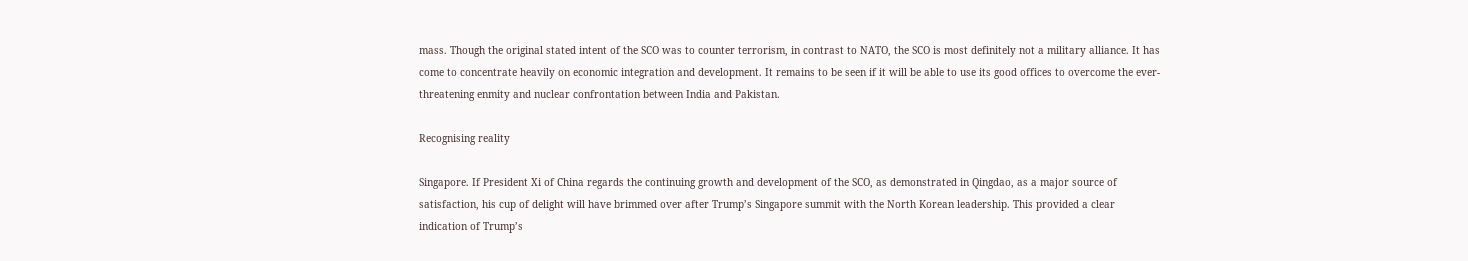mass. Though the original stated intent of the SCO was to counter terrorism, in contrast to NATO, the SCO is most definitely not a military alliance. It has come to concentrate heavily on economic integration and development. It remains to be seen if it will be able to use its good offices to overcome the ever-threatening enmity and nuclear confrontation between India and Pakistan.

Recognising reality

Singapore. If President Xi of China regards the continuing growth and development of the SCO, as demonstrated in Qingdao, as a major source of satisfaction, his cup of delight will have brimmed over after Trump’s Singapore summit with the North Korean leadership. This provided a clear indication of Trump’s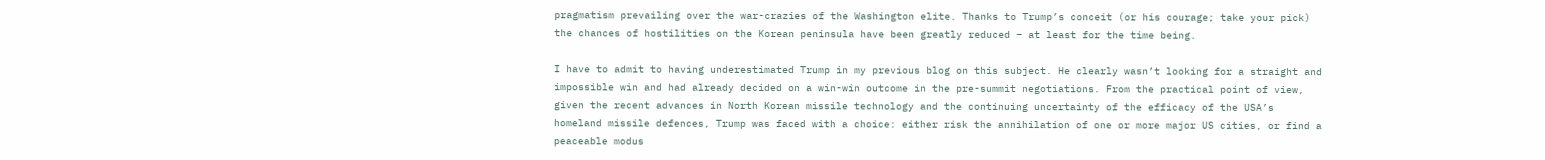pragmatism prevailing over the war-crazies of the Washington elite. Thanks to Trump’s conceit (or his courage; take your pick) the chances of hostilities on the Korean peninsula have been greatly reduced – at least for the time being.

I have to admit to having underestimated Trump in my previous blog on this subject. He clearly wasn’t looking for a straight and impossible win and had already decided on a win-win outcome in the pre-summit negotiations. From the practical point of view, given the recent advances in North Korean missile technology and the continuing uncertainty of the efficacy of the USA’s homeland missile defences, Trump was faced with a choice: either risk the annihilation of one or more major US cities, or find a peaceable modus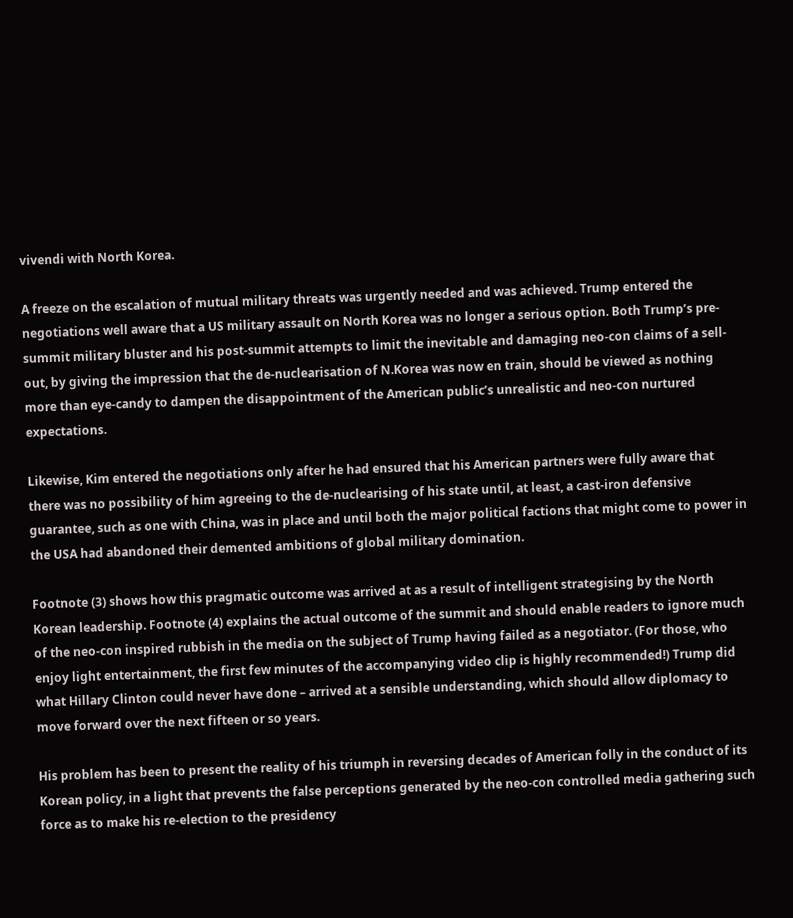vivendi with North Korea.

A freeze on the escalation of mutual military threats was urgently needed and was achieved. Trump entered the negotiations well aware that a US military assault on North Korea was no longer a serious option. Both Trump’s pre-summit military bluster and his post-summit attempts to limit the inevitable and damaging neo-con claims of a sell-out, by giving the impression that the de-nuclearisation of N.Korea was now en train, should be viewed as nothing more than eye-candy to dampen the disappointment of the American public’s unrealistic and neo-con nurtured expectations.

Likewise, Kim entered the negotiations only after he had ensured that his American partners were fully aware that there was no possibility of him agreeing to the de-nuclearising of his state until, at least, a cast-iron defensive guarantee, such as one with China, was in place and until both the major political factions that might come to power in the USA had abandoned their demented ambitions of global military domination.

Footnote (3) shows how this pragmatic outcome was arrived at as a result of intelligent strategising by the North Korean leadership. Footnote (4) explains the actual outcome of the summit and should enable readers to ignore much of the neo-con inspired rubbish in the media on the subject of Trump having failed as a negotiator. (For those, who enjoy light entertainment, the first few minutes of the accompanying video clip is highly recommended!) Trump did what Hillary Clinton could never have done – arrived at a sensible understanding, which should allow diplomacy to move forward over the next fifteen or so years.

His problem has been to present the reality of his triumph in reversing decades of American folly in the conduct of its Korean policy, in a light that prevents the false perceptions generated by the neo-con controlled media gathering such force as to make his re-election to the presidency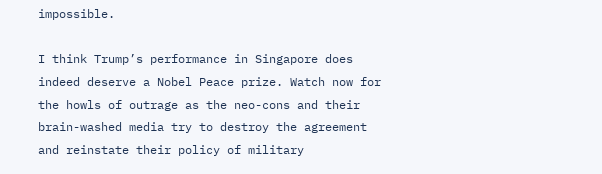impossible.

I think Trump’s performance in Singapore does indeed deserve a Nobel Peace prize. Watch now for the howls of outrage as the neo-cons and their brain-washed media try to destroy the agreement and reinstate their policy of military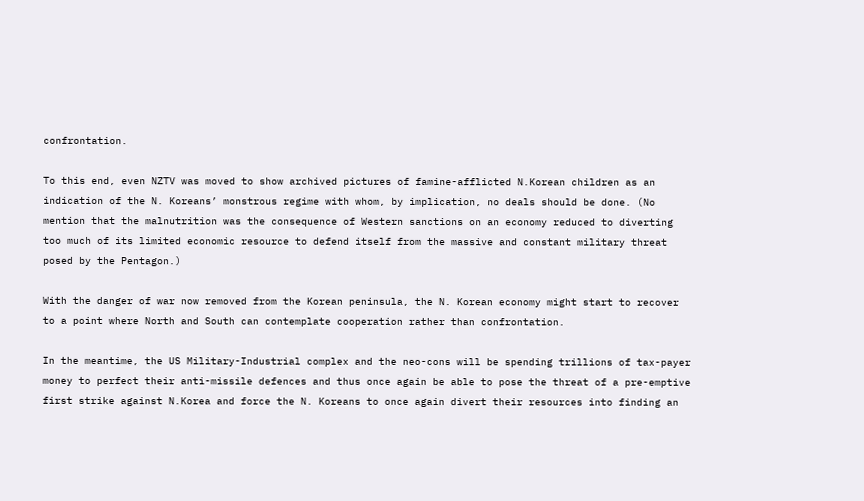confrontation.

To this end, even NZTV was moved to show archived pictures of famine-afflicted N.Korean children as an indication of the N. Koreans’ monstrous regime with whom, by implication, no deals should be done. (No mention that the malnutrition was the consequence of Western sanctions on an economy reduced to diverting too much of its limited economic resource to defend itself from the massive and constant military threat posed by the Pentagon.)

With the danger of war now removed from the Korean peninsula, the N. Korean economy might start to recover to a point where North and South can contemplate cooperation rather than confrontation.

In the meantime, the US Military-Industrial complex and the neo-cons will be spending trillions of tax-payer money to perfect their anti-missile defences and thus once again be able to pose the threat of a pre-emptive first strike against N.Korea and force the N. Koreans to once again divert their resources into finding an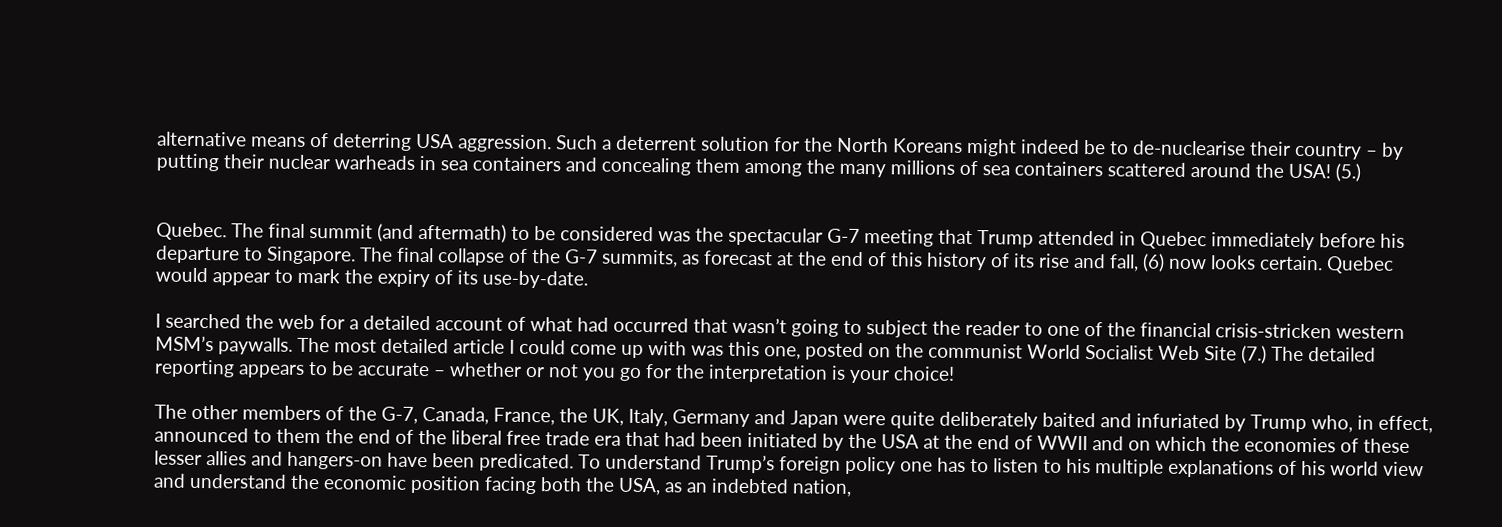alternative means of deterring USA aggression. Such a deterrent solution for the North Koreans might indeed be to de-nuclearise their country – by putting their nuclear warheads in sea containers and concealing them among the many millions of sea containers scattered around the USA! (5.)


Quebec. The final summit (and aftermath) to be considered was the spectacular G-7 meeting that Trump attended in Quebec immediately before his departure to Singapore. The final collapse of the G-7 summits, as forecast at the end of this history of its rise and fall, (6) now looks certain. Quebec would appear to mark the expiry of its use-by-date.

I searched the web for a detailed account of what had occurred that wasn’t going to subject the reader to one of the financial crisis-stricken western MSM’s paywalls. The most detailed article I could come up with was this one, posted on the communist World Socialist Web Site (7.) The detailed reporting appears to be accurate – whether or not you go for the interpretation is your choice!

The other members of the G-7, Canada, France, the UK, Italy, Germany and Japan were quite deliberately baited and infuriated by Trump who, in effect, announced to them the end of the liberal free trade era that had been initiated by the USA at the end of WWII and on which the economies of these lesser allies and hangers-on have been predicated. To understand Trump’s foreign policy one has to listen to his multiple explanations of his world view and understand the economic position facing both the USA, as an indebted nation,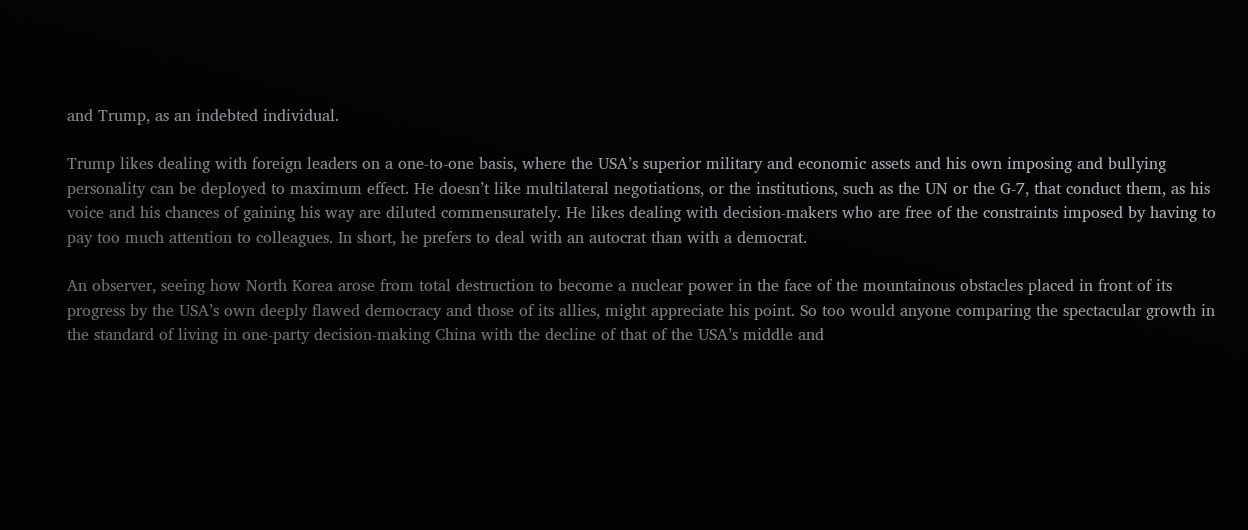and Trump, as an indebted individual.

Trump likes dealing with foreign leaders on a one-to-one basis, where the USA’s superior military and economic assets and his own imposing and bullying personality can be deployed to maximum effect. He doesn’t like multilateral negotiations, or the institutions, such as the UN or the G-7, that conduct them, as his voice and his chances of gaining his way are diluted commensurately. He likes dealing with decision-makers who are free of the constraints imposed by having to pay too much attention to colleagues. In short, he prefers to deal with an autocrat than with a democrat.

An observer, seeing how North Korea arose from total destruction to become a nuclear power in the face of the mountainous obstacles placed in front of its progress by the USA’s own deeply flawed democracy and those of its allies, might appreciate his point. So too would anyone comparing the spectacular growth in the standard of living in one-party decision-making China with the decline of that of the USA’s middle and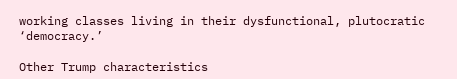working classes living in their dysfunctional, plutocratic ‘democracy.’

Other Trump characteristics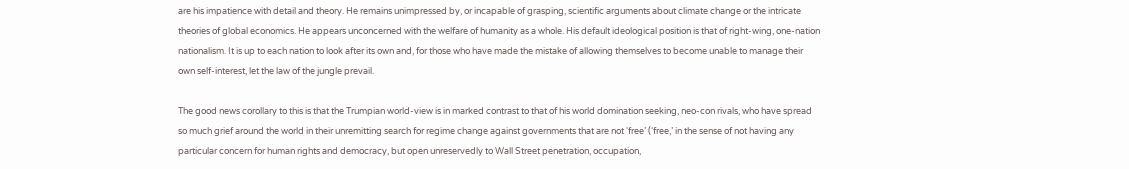are his impatience with detail and theory. He remains unimpressed by, or incapable of grasping, scientific arguments about climate change or the intricate theories of global economics. He appears unconcerned with the welfare of humanity as a whole. His default ideological position is that of right-wing, one-nation nationalism. It is up to each nation to look after its own and, for those who have made the mistake of allowing themselves to become unable to manage their own self-interest, let the law of the jungle prevail.

The good news corollary to this is that the Trumpian world-view is in marked contrast to that of his world domination seeking, neo-con rivals, who have spread so much grief around the world in their unremitting search for regime change against governments that are not ‘free’ (‘free,’ in the sense of not having any particular concern for human rights and democracy, but open unreservedly to Wall Street penetration, occupation,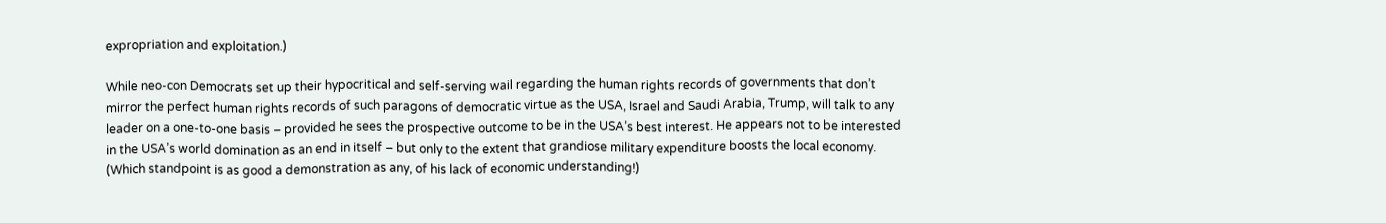expropriation and exploitation.)

While neo-con Democrats set up their hypocritical and self-serving wail regarding the human rights records of governments that don’t mirror the perfect human rights records of such paragons of democratic virtue as the USA, Israel and Saudi Arabia, Trump, will talk to any leader on a one-to-one basis – provided he sees the prospective outcome to be in the USA’s best interest. He appears not to be interested in the USA’s world domination as an end in itself – but only to the extent that grandiose military expenditure boosts the local economy. (Which standpoint is as good a demonstration as any, of his lack of economic understanding!)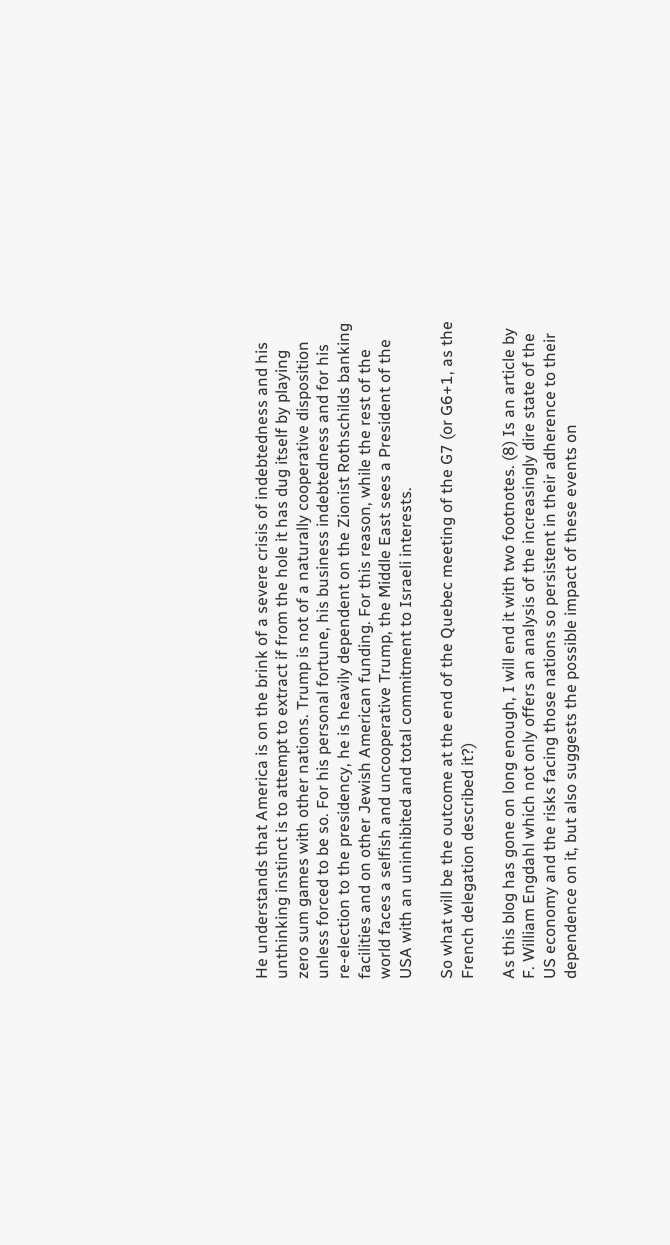He understands that America is on the brink of a severe crisis of indebtedness and his unthinking instinct is to attempt to extract if from the hole it has dug itself by playing zero sum games with other nations. Trump is not of a naturally cooperative disposition unless forced to be so. For his personal fortune, his business indebtedness and for his re-election to the presidency, he is heavily dependent on the Zionist Rothschilds banking facilities and on other Jewish American funding. For this reason, while the rest of the world faces a selfish and uncooperative Trump, the Middle East sees a President of the USA with an uninhibited and total commitment to Israeli interests.

So what will be the outcome at the end of the Quebec meeting of the G7 (or G6+1, as the French delegation described it?)

As this blog has gone on long enough, I will end it with two footnotes. (8) Is an article by F. William Engdahl which not only offers an analysis of the increasingly dire state of the US economy and the risks facing those nations so persistent in their adherence to their dependence on it, but also suggests the possible impact of these events on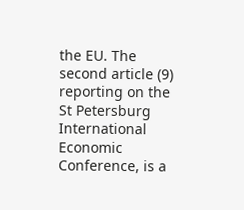the EU. The second article (9) reporting on the St Petersburg International Economic Conference, is a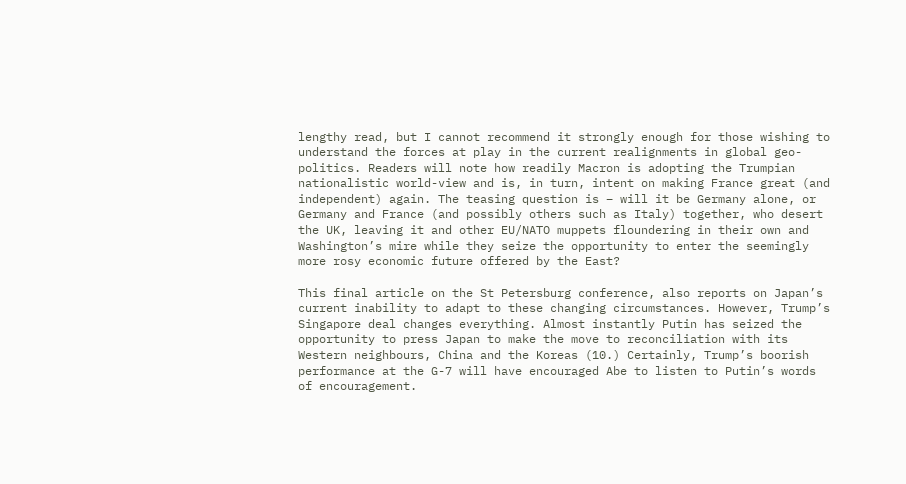lengthy read, but I cannot recommend it strongly enough for those wishing to understand the forces at play in the current realignments in global geo-politics. Readers will note how readily Macron is adopting the Trumpian nationalistic world-view and is, in turn, intent on making France great (and independent) again. The teasing question is – will it be Germany alone, or Germany and France (and possibly others such as Italy) together, who desert the UK, leaving it and other EU/NATO muppets floundering in their own and Washington’s mire while they seize the opportunity to enter the seemingly more rosy economic future offered by the East?

This final article on the St Petersburg conference, also reports on Japan’s current inability to adapt to these changing circumstances. However, Trump’s Singapore deal changes everything. Almost instantly Putin has seized the opportunity to press Japan to make the move to reconciliation with its Western neighbours, China and the Koreas (10.) Certainly, Trump’s boorish performance at the G-7 will have encouraged Abe to listen to Putin’s words of encouragement.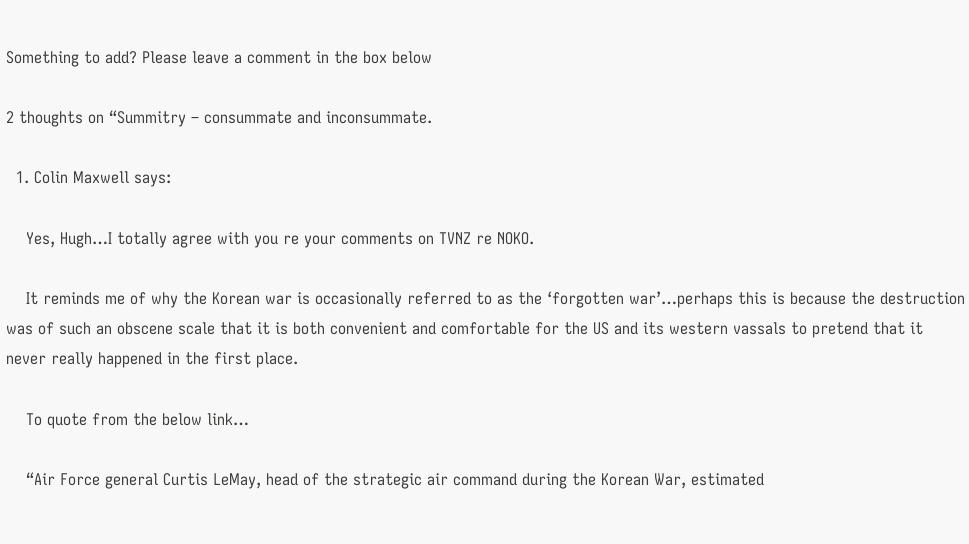Something to add? Please leave a comment in the box below

2 thoughts on “Summitry – consummate and inconsummate.

  1. Colin Maxwell says:

    Yes, Hugh…I totally agree with you re your comments on TVNZ re NOKO.

    It reminds me of why the Korean war is occasionally referred to as the ‘forgotten war’…perhaps this is because the destruction was of such an obscene scale that it is both convenient and comfortable for the US and its western vassals to pretend that it never really happened in the first place.

    To quote from the below link…

    “Air Force general Curtis LeMay, head of the strategic air command during the Korean War, estimated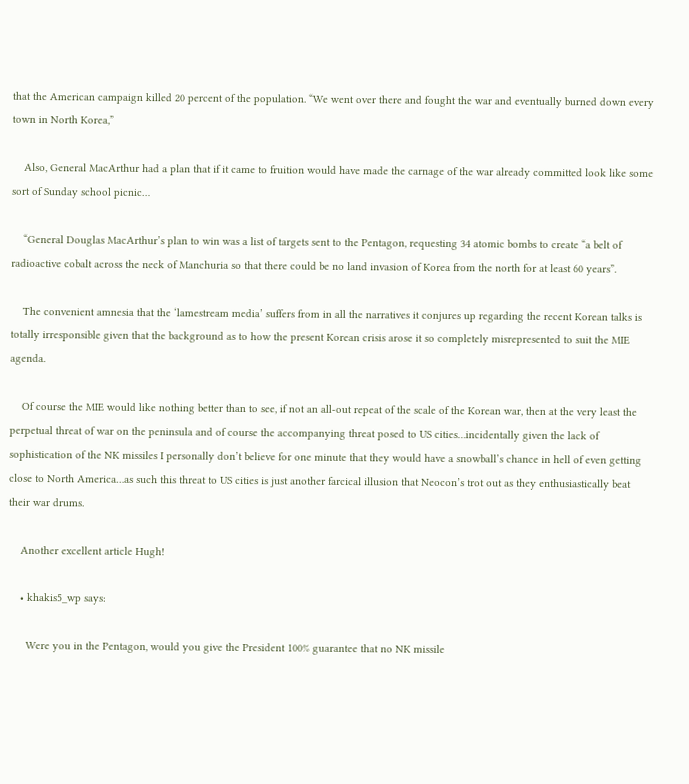that the American campaign killed 20 percent of the population. “We went over there and fought the war and eventually burned down every town in North Korea,”

    Also, General MacArthur had a plan that if it came to fruition would have made the carnage of the war already committed look like some sort of Sunday school picnic…

    “General Douglas MacArthur’s plan to win was a list of targets sent to the Pentagon, requesting 34 atomic bombs to create “a belt of radioactive cobalt across the neck of Manchuria so that there could be no land invasion of Korea from the north for at least 60 years”.

    The convenient amnesia that the ‘lamestream media’ suffers from in all the narratives it conjures up regarding the recent Korean talks is totally irresponsible given that the background as to how the present Korean crisis arose it so completely misrepresented to suit the MIE agenda.

    Of course the MIE would like nothing better than to see, if not an all-out repeat of the scale of the Korean war, then at the very least the perpetual threat of war on the peninsula and of course the accompanying threat posed to US cities…incidentally given the lack of sophistication of the NK missiles I personally don’t believe for one minute that they would have a snowball’s chance in hell of even getting close to North America…as such this threat to US cities is just another farcical illusion that Neocon’s trot out as they enthusiastically beat their war drums.

    Another excellent article Hugh!

    • khakis5_wp says:

      Were you in the Pentagon, would you give the President 100% guarantee that no NK missile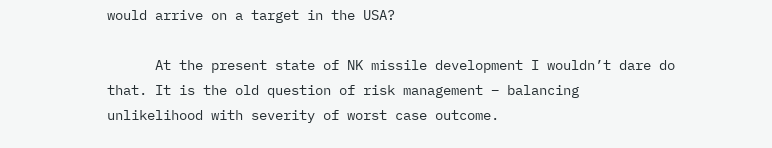would arrive on a target in the USA?

      At the present state of NK missile development I wouldn’t dare do that. It is the old question of risk management – balancing unlikelihood with severity of worst case outcome.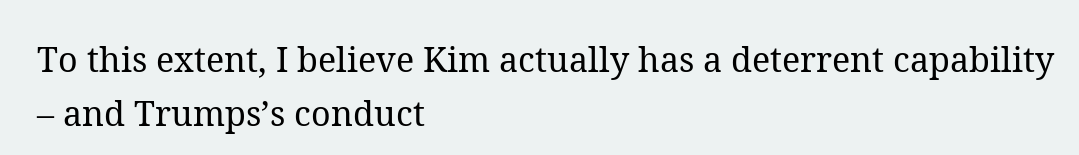To this extent, I believe Kim actually has a deterrent capability – and Trumps’s conduct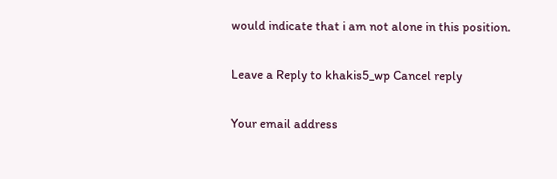would indicate that i am not alone in this position.

Leave a Reply to khakis5_wp Cancel reply

Your email address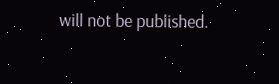will not be published.